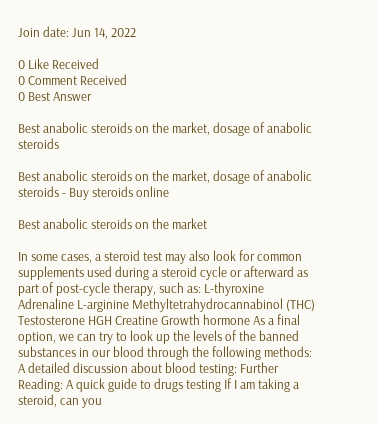Join date: Jun 14, 2022

0 Like Received
0 Comment Received
0 Best Answer

Best anabolic steroids on the market, dosage of anabolic steroids

Best anabolic steroids on the market, dosage of anabolic steroids - Buy steroids online

Best anabolic steroids on the market

In some cases, a steroid test may also look for common supplements used during a steroid cycle or afterward as part of post-cycle therapy, such as: L-thyroxine Adrenaline L-arginine Methyltetrahydrocannabinol (THC) Testosterone HGH Creatine Growth hormone As a final option, we can try to look up the levels of the banned substances in our blood through the following methods: A detailed discussion about blood testing: Further Reading: A quick guide to drugs testing If I am taking a steroid, can you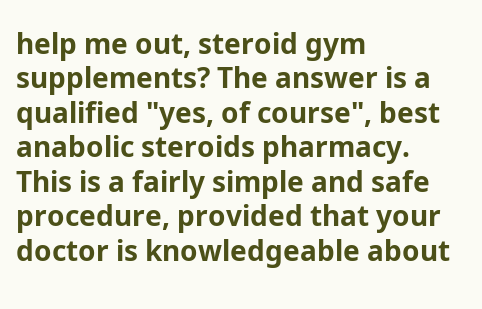help me out, steroid gym supplements? The answer is a qualified "yes, of course", best anabolic steroids pharmacy. This is a fairly simple and safe procedure, provided that your doctor is knowledgeable about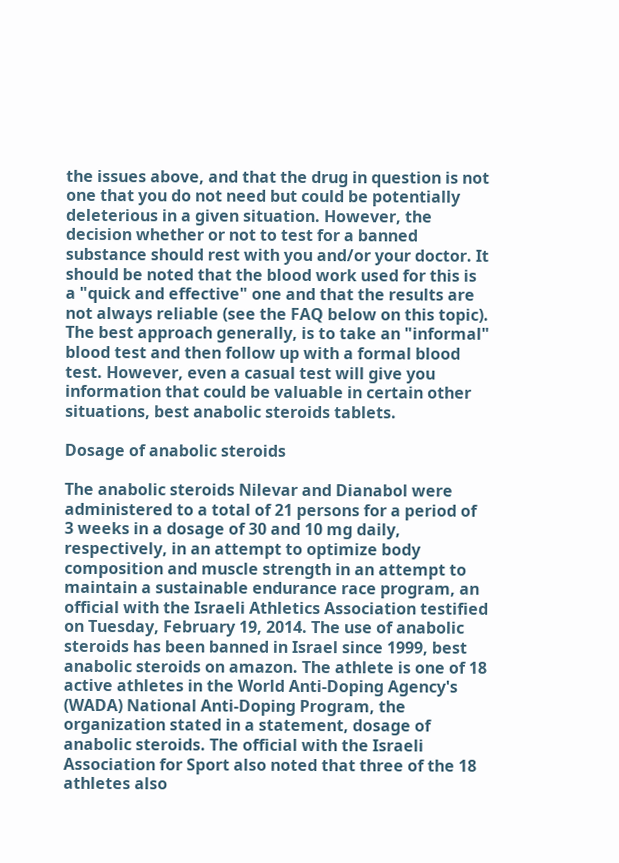the issues above, and that the drug in question is not one that you do not need but could be potentially deleterious in a given situation. However, the decision whether or not to test for a banned substance should rest with you and/or your doctor. It should be noted that the blood work used for this is a "quick and effective" one and that the results are not always reliable (see the FAQ below on this topic). The best approach generally, is to take an "informal" blood test and then follow up with a formal blood test. However, even a casual test will give you information that could be valuable in certain other situations, best anabolic steroids tablets.

Dosage of anabolic steroids

The anabolic steroids Nilevar and Dianabol were administered to a total of 21 persons for a period of 3 weeks in a dosage of 30 and 10 mg daily, respectively, in an attempt to optimize body composition and muscle strength in an attempt to maintain a sustainable endurance race program, an official with the Israeli Athletics Association testified on Tuesday, February 19, 2014. The use of anabolic steroids has been banned in Israel since 1999, best anabolic steroids on amazon. The athlete is one of 18 active athletes in the World Anti-Doping Agency's (WADA) National Anti-Doping Program, the organization stated in a statement, dosage of anabolic steroids. The official with the Israeli Association for Sport also noted that three of the 18 athletes also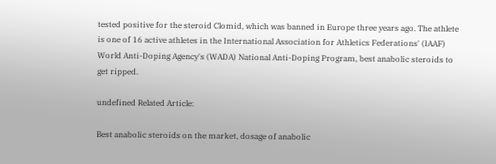tested positive for the steroid Clomid, which was banned in Europe three years ago. The athlete is one of 16 active athletes in the International Association for Athletics Federations' (IAAF) World Anti-Doping Agency's (WADA) National Anti-Doping Program, best anabolic steroids to get ripped.

undefined Related Article:

Best anabolic steroids on the market, dosage of anabolic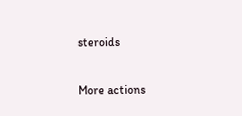steroids

More actions